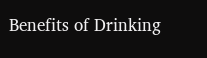Benefits of Drinking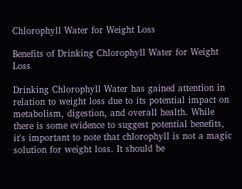Chlorophyll Water for Weight Loss

Benefits of Drinking Chlorophyll Water for Weight Loss

Drinking Chlorophyll Water has gained attention in relation to weight loss due to its potential impact on metabolism, digestion, and overall health. While there is some evidence to suggest potential benefits, it's important to note that chlorophyll is not a magic solution for weight loss. It should be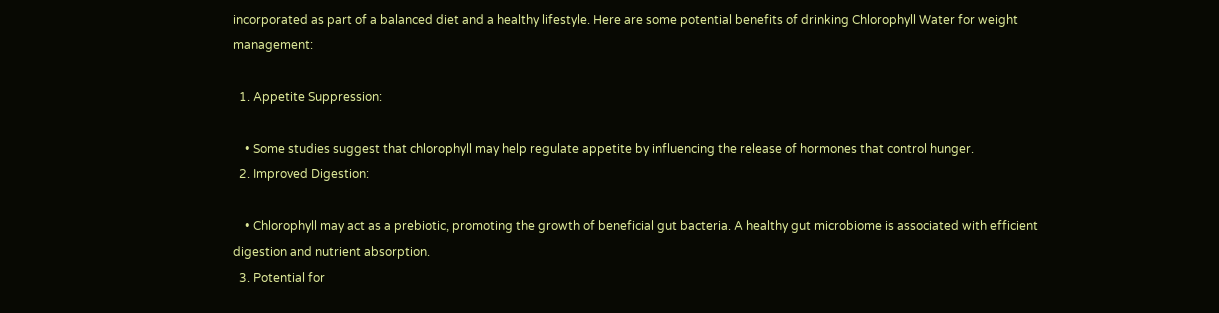incorporated as part of a balanced diet and a healthy lifestyle. Here are some potential benefits of drinking Chlorophyll Water for weight management:

  1. Appetite Suppression:

    • Some studies suggest that chlorophyll may help regulate appetite by influencing the release of hormones that control hunger.
  2. Improved Digestion:

    • Chlorophyll may act as a prebiotic, promoting the growth of beneficial gut bacteria. A healthy gut microbiome is associated with efficient digestion and nutrient absorption.
  3. Potential for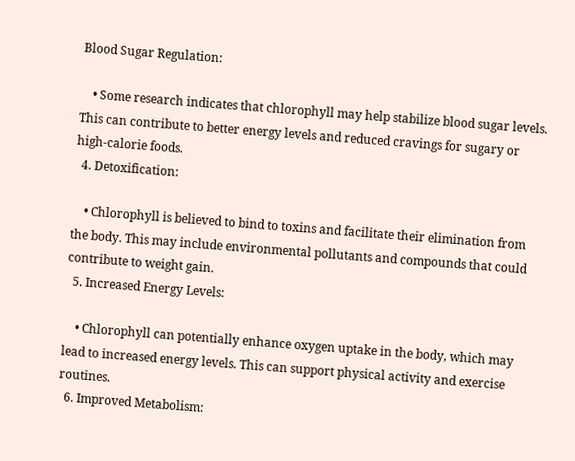Blood Sugar Regulation:

    • Some research indicates that chlorophyll may help stabilize blood sugar levels. This can contribute to better energy levels and reduced cravings for sugary or high-calorie foods.
  4. Detoxification:

    • Chlorophyll is believed to bind to toxins and facilitate their elimination from the body. This may include environmental pollutants and compounds that could contribute to weight gain.
  5. Increased Energy Levels:

    • Chlorophyll can potentially enhance oxygen uptake in the body, which may lead to increased energy levels. This can support physical activity and exercise routines.
  6. Improved Metabolism: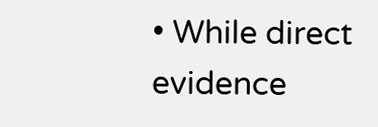• While direct evidence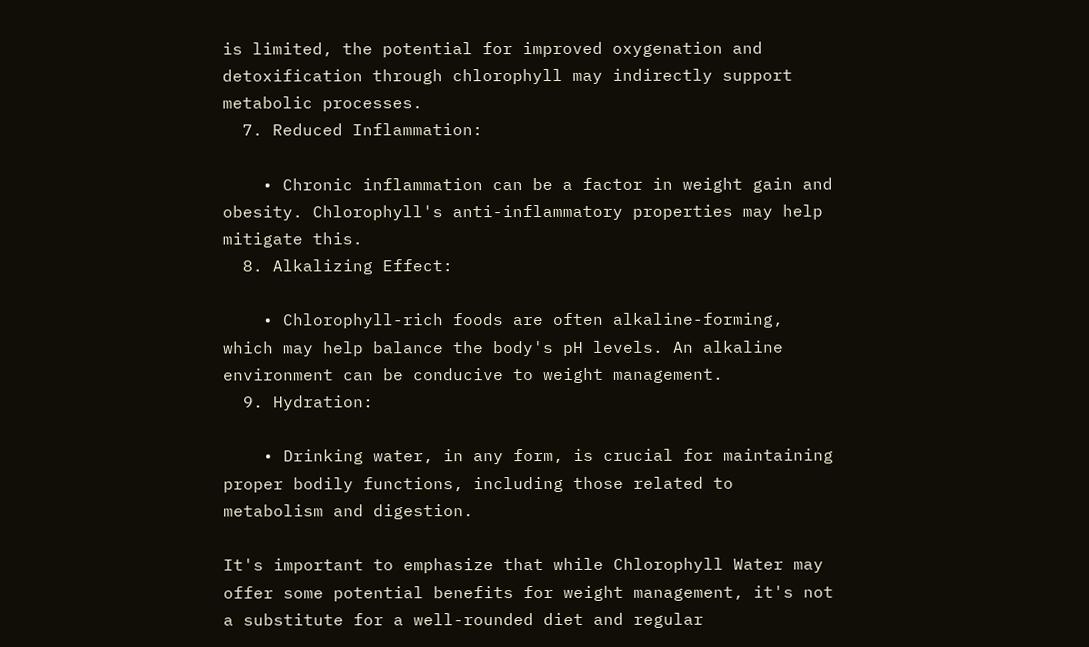is limited, the potential for improved oxygenation and detoxification through chlorophyll may indirectly support metabolic processes.
  7. Reduced Inflammation:

    • Chronic inflammation can be a factor in weight gain and obesity. Chlorophyll's anti-inflammatory properties may help mitigate this.
  8. Alkalizing Effect:

    • Chlorophyll-rich foods are often alkaline-forming, which may help balance the body's pH levels. An alkaline environment can be conducive to weight management.
  9. Hydration:

    • Drinking water, in any form, is crucial for maintaining proper bodily functions, including those related to metabolism and digestion.

It's important to emphasize that while Chlorophyll Water may offer some potential benefits for weight management, it's not a substitute for a well-rounded diet and regular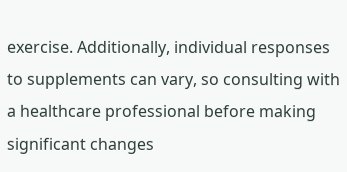exercise. Additionally, individual responses to supplements can vary, so consulting with a healthcare professional before making significant changes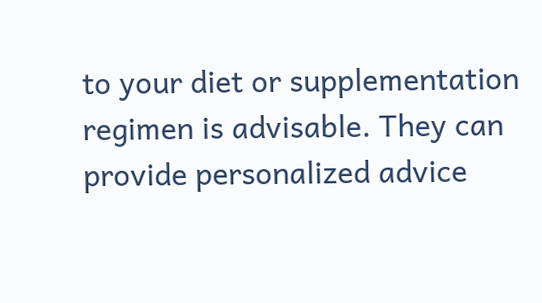to your diet or supplementation regimen is advisable. They can provide personalized advice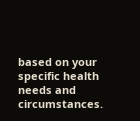based on your specific health needs and circumstances.